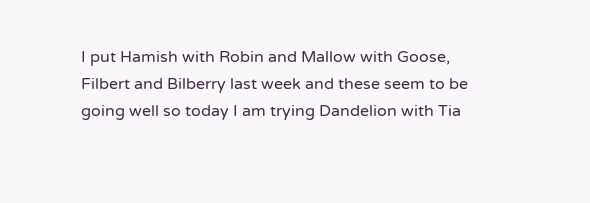I put Hamish with Robin and Mallow with Goose, Filbert and Bilberry last week and these seem to be going well so today I am trying Dandelion with Tia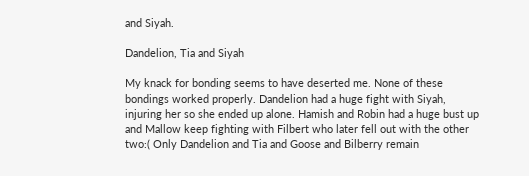and Siyah.

Dandelion, Tia and Siyah

My knack for bonding seems to have deserted me. None of these bondings worked properly. Dandelion had a huge fight with Siyah, injuring her so she ended up alone. Hamish and Robin had a huge bust up and Mallow keep fighting with Filbert who later fell out with the other two:( Only Dandelion and Tia and Goose and Bilberry remain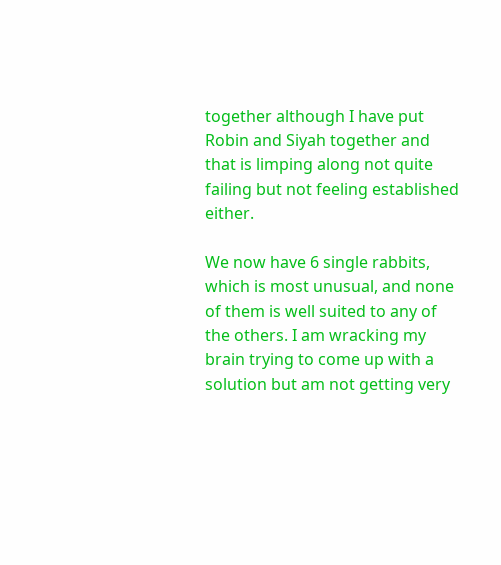together although I have put Robin and Siyah together and that is limping along not quite failing but not feeling established either.

We now have 6 single rabbits, which is most unusual, and none of them is well suited to any of the others. I am wracking my brain trying to come up with a solution but am not getting very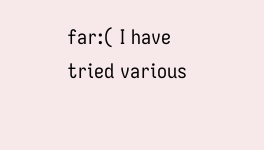far:( I have tried various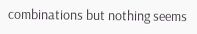combinations but nothing seems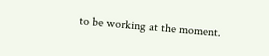to be working at the moment.